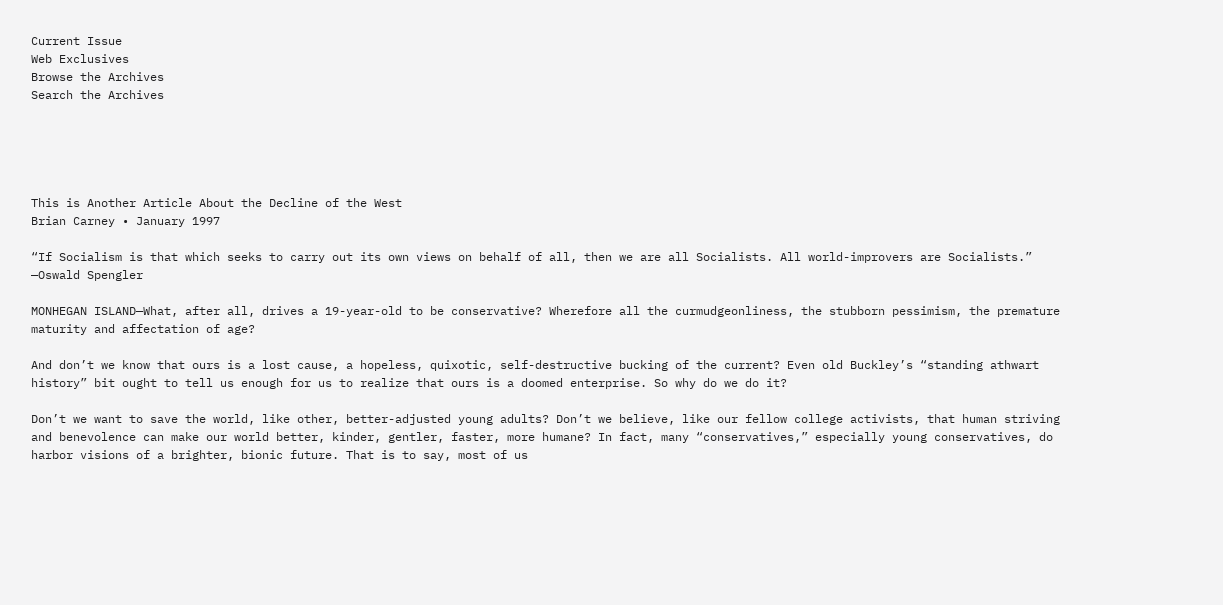Current Issue
Web Exclusives
Browse the Archives
Search the Archives





This is Another Article About the Decline of the West
Brian Carney • January 1997

“If Socialism is that which seeks to carry out its own views on behalf of all, then we are all Socialists. All world-improvers are Socialists.”
—Oswald Spengler

MONHEGAN ISLAND—What, after all, drives a 19-year-old to be conservative? Wherefore all the curmudgeonliness, the stubborn pessimism, the premature maturity and affectation of age?

And don’t we know that ours is a lost cause, a hopeless, quixotic, self-destructive bucking of the current? Even old Buckley’s “standing athwart history” bit ought to tell us enough for us to realize that ours is a doomed enterprise. So why do we do it?

Don’t we want to save the world, like other, better-adjusted young adults? Don’t we believe, like our fellow college activists, that human striving and benevolence can make our world better, kinder, gentler, faster, more humane? In fact, many “conservatives,” especially young conservatives, do harbor visions of a brighter, bionic future. That is to say, most of us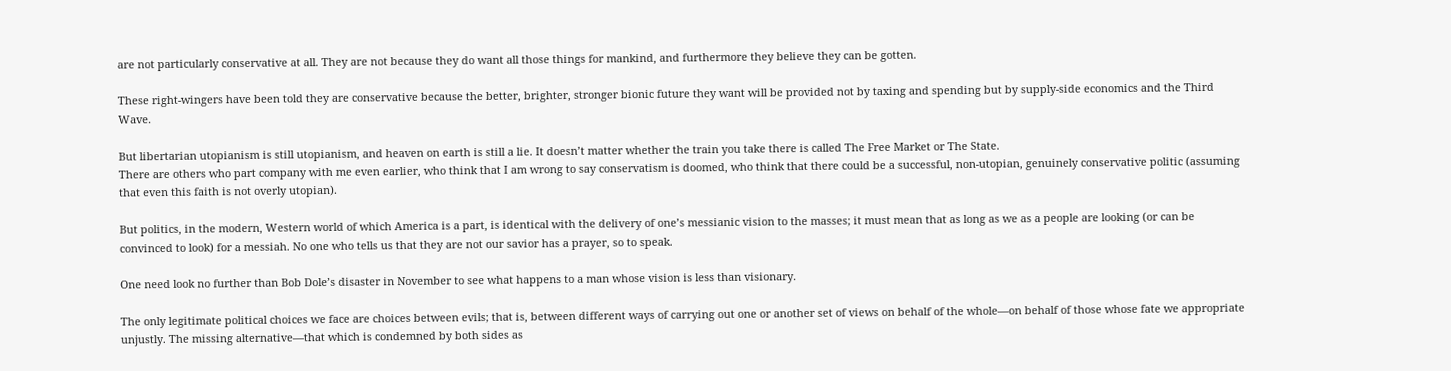are not particularly conservative at all. They are not because they do want all those things for mankind, and furthermore they believe they can be gotten.

These right-wingers have been told they are conservative because the better, brighter, stronger bionic future they want will be provided not by taxing and spending but by supply-side economics and the Third Wave.

But libertarian utopianism is still utopianism, and heaven on earth is still a lie. It doesn’t matter whether the train you take there is called The Free Market or The State.
There are others who part company with me even earlier, who think that I am wrong to say conservatism is doomed, who think that there could be a successful, non-utopian, genuinely conservative politic (assuming that even this faith is not overly utopian).

But politics, in the modern, Western world of which America is a part, is identical with the delivery of one’s messianic vision to the masses; it must mean that as long as we as a people are looking (or can be convinced to look) for a messiah. No one who tells us that they are not our savior has a prayer, so to speak.

One need look no further than Bob Dole’s disaster in November to see what happens to a man whose vision is less than visionary.

The only legitimate political choices we face are choices between evils; that is, between different ways of carrying out one or another set of views on behalf of the whole—on behalf of those whose fate we appropriate unjustly. The missing alternative—that which is condemned by both sides as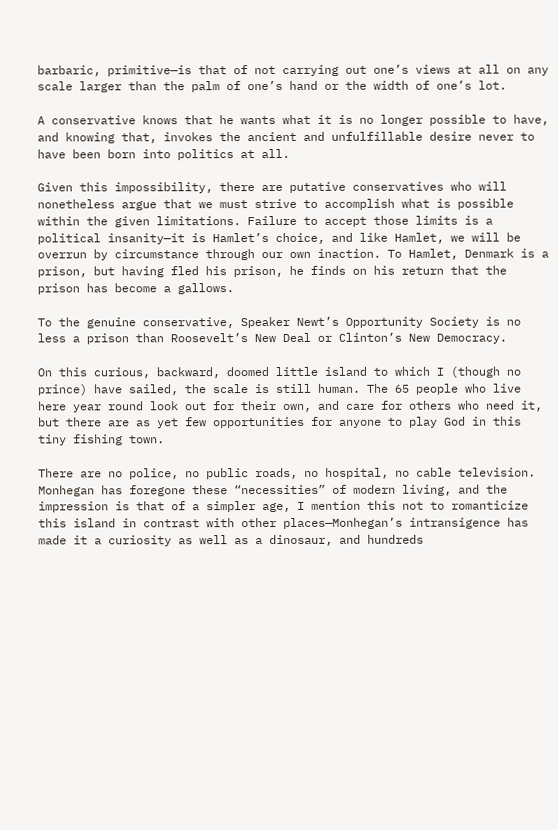barbaric, primitive—is that of not carrying out one’s views at all on any scale larger than the palm of one’s hand or the width of one’s lot.

A conservative knows that he wants what it is no longer possible to have, and knowing that, invokes the ancient and unfulfillable desire never to have been born into politics at all.

Given this impossibility, there are putative conservatives who will nonetheless argue that we must strive to accomplish what is possible within the given limitations. Failure to accept those limits is a political insanity—it is Hamlet’s choice, and like Hamlet, we will be overrun by circumstance through our own inaction. To Hamlet, Denmark is a prison, but having fled his prison, he finds on his return that the prison has become a gallows.

To the genuine conservative, Speaker Newt’s Opportunity Society is no less a prison than Roosevelt’s New Deal or Clinton’s New Democracy.

On this curious, backward, doomed little island to which I (though no prince) have sailed, the scale is still human. The 65 people who live here year round look out for their own, and care for others who need it, but there are as yet few opportunities for anyone to play God in this tiny fishing town.

There are no police, no public roads, no hospital, no cable television. Monhegan has foregone these “necessities” of modern living, and the impression is that of a simpler age, I mention this not to romanticize this island in contrast with other places—Monhegan’s intransigence has made it a curiosity as well as a dinosaur, and hundreds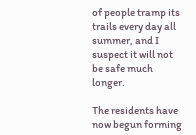of people tramp its trails every day all summer, and I suspect it will not be safe much longer.

The residents have now begun forming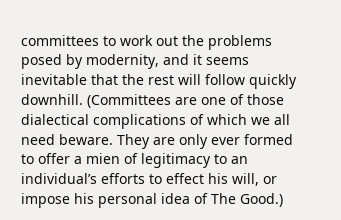committees to work out the problems posed by modernity, and it seems inevitable that the rest will follow quickly downhill. (Committees are one of those dialectical complications of which we all need beware. They are only ever formed to offer a mien of legitimacy to an individual’s efforts to effect his will, or impose his personal idea of The Good.)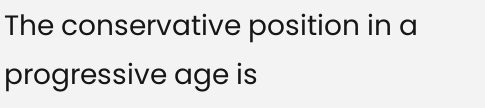The conservative position in a progressive age is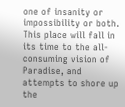one of insanity or impossibility or both. This place will fall in its time to the all-consuming vision of Paradise, and attempts to shore up the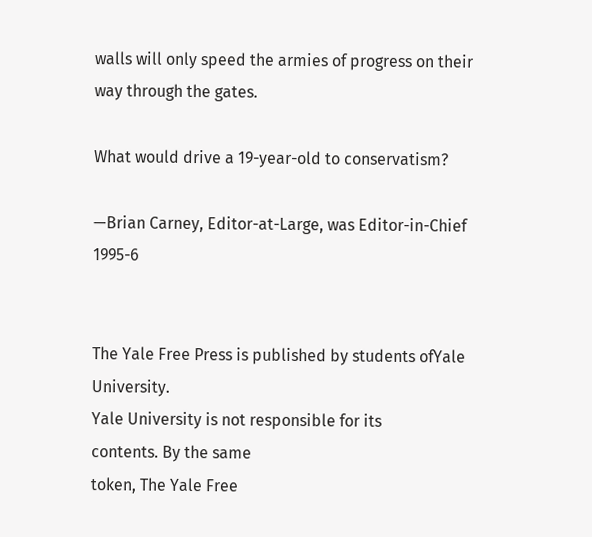walls will only speed the armies of progress on their way through the gates.

What would drive a 19-year-old to conservatism?

—Brian Carney, Editor-at-Large, was Editor-in-Chief 1995-6


The Yale Free Press is published by students ofYale University.
Yale University is not responsible for its
contents. By the same
token, The Yale Free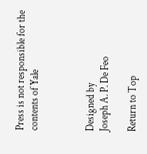Press is not responsible for the contents of Yale



Designed by
Joseph A. P. De Feo

Return to Top